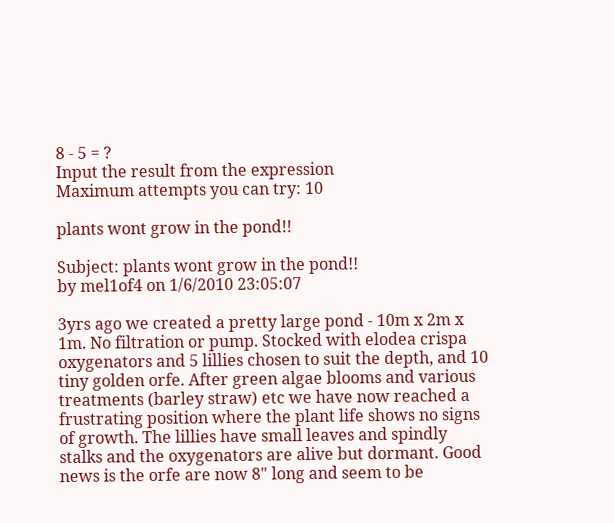8 - 5 = ?
Input the result from the expression
Maximum attempts you can try: 10

plants wont grow in the pond!!

Subject: plants wont grow in the pond!!
by mel1of4 on 1/6/2010 23:05:07

3yrs ago we created a pretty large pond - 10m x 2m x 1m. No filtration or pump. Stocked with elodea crispa oxygenators and 5 lillies chosen to suit the depth, and 10 tiny golden orfe. After green algae blooms and various treatments (barley straw) etc we have now reached a frustrating position where the plant life shows no signs of growth. The lillies have small leaves and spindly stalks and the oxygenators are alive but dormant. Good news is the orfe are now 8" long and seem to be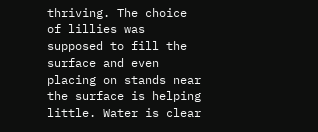thriving. The choice of lillies was supposed to fill the surface and even placing on stands near the surface is helping little. Water is clear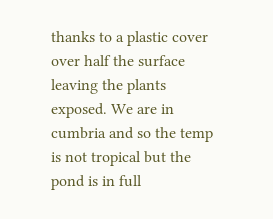thanks to a plastic cover over half the surface leaving the plants exposed. We are in cumbria and so the temp is not tropical but the pond is in full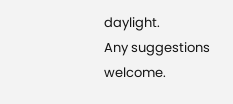daylight.
Any suggestions welcome.